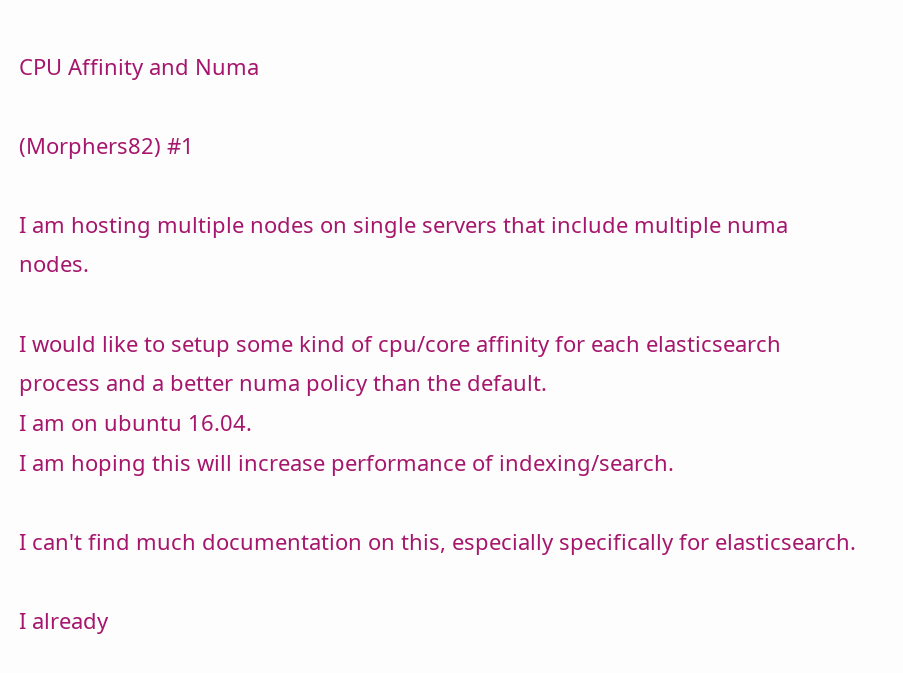CPU Affinity and Numa

(Morphers82) #1

I am hosting multiple nodes on single servers that include multiple numa nodes.

I would like to setup some kind of cpu/core affinity for each elasticsearch process and a better numa policy than the default.
I am on ubuntu 16.04.
I am hoping this will increase performance of indexing/search.

I can't find much documentation on this, especially specifically for elasticsearch.

I already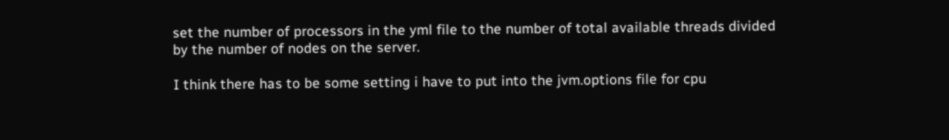set the number of processors in the yml file to the number of total available threads divided by the number of nodes on the server.

I think there has to be some setting i have to put into the jvm.options file for cpu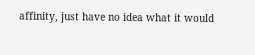affinity, just have no idea what it would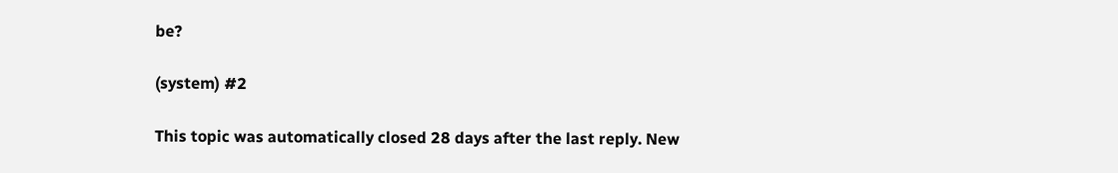be?

(system) #2

This topic was automatically closed 28 days after the last reply. New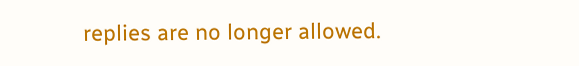replies are no longer allowed.